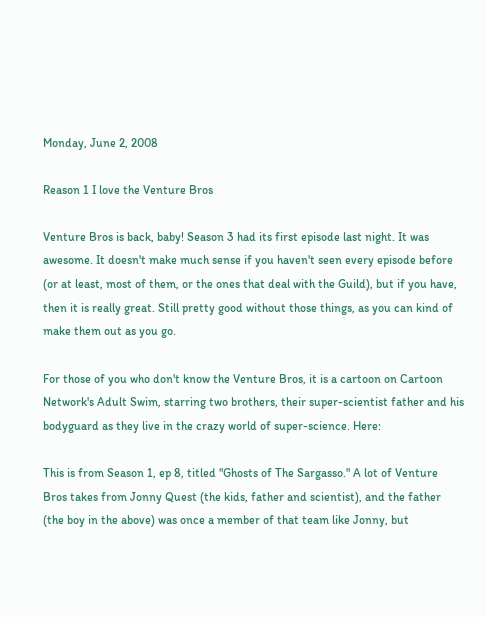Monday, June 2, 2008

Reason 1 I love the Venture Bros

Venture Bros is back, baby! Season 3 had its first episode last night. It was awesome. It doesn't make much sense if you haven't seen every episode before (or at least, most of them, or the ones that deal with the Guild), but if you have, then it is really great. Still pretty good without those things, as you can kind of make them out as you go.

For those of you who don't know the Venture Bros, it is a cartoon on Cartoon Network's Adult Swim, starring two brothers, their super-scientist father and his bodyguard as they live in the crazy world of super-science. Here:

This is from Season 1, ep 8, titled "Ghosts of The Sargasso." A lot of Venture Bros takes from Jonny Quest (the kids, father and scientist), and the father (the boy in the above) was once a member of that team like Jonny, but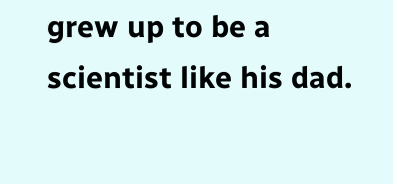grew up to be a scientist like his dad.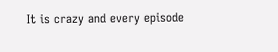It is crazy and every episode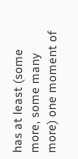has at least (some more, some many more) one moment of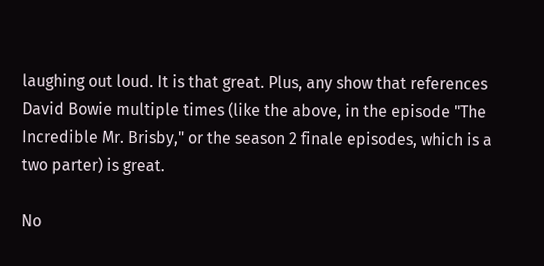laughing out loud. It is that great. Plus, any show that references David Bowie multiple times (like the above, in the episode "The Incredible Mr. Brisby," or the season 2 finale episodes, which is a two parter) is great.

No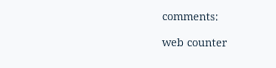comments:

web counter